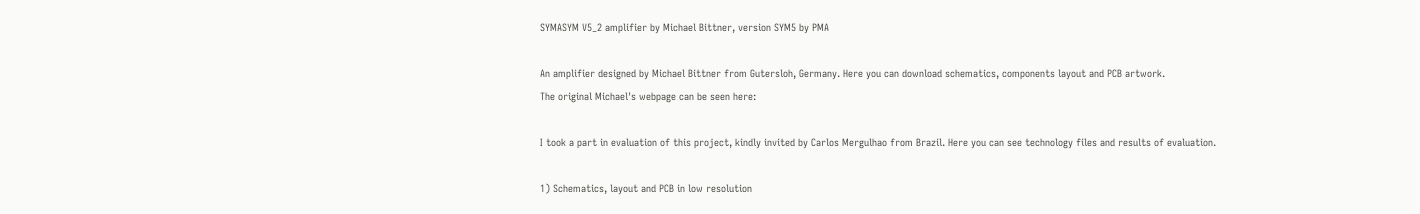SYMASYM V5_2 amplifier by Michael Bittner, version SYM5 by PMA

An amplifier designed by Michael Bittner from Gutersloh, Germany. Here you can download schematics, components layout and PCB artwork.
The original Michael's webpage can be seen here:

I took a part in evaluation of this project, kindly invited by Carlos Mergulhao from Brazil. Here you can see technology files and results of evaluation.

1) Schematics, layout and PCB in low resolution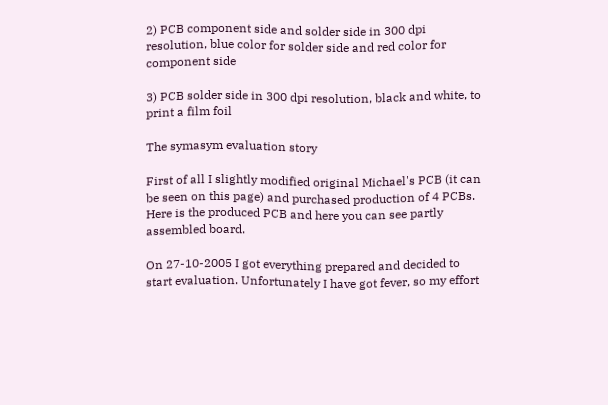2) PCB component side and solder side in 300 dpi resolution, blue color for solder side and red color for component side

3) PCB solder side in 300 dpi resolution, black and white, to print a film foil

The symasym evaluation story

First of all I slightly modified original Michael's PCB (it can be seen on this page) and purchased production of 4 PCBs. Here is the produced PCB and here you can see partly assembled board.

On 27-10-2005 I got everything prepared and decided to start evaluation. Unfortunately I have got fever, so my effort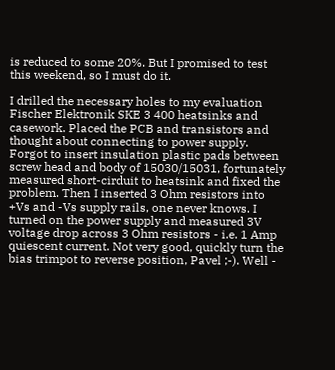is reduced to some 20%. But I promised to test this weekend, so I must do it.

I drilled the necessary holes to my evaluation Fischer Elektronik SKE 3 400 heatsinks and casework. Placed the PCB and transistors and thought about connecting to power supply. Forgot to insert insulation plastic pads between screw head and body of 15030/15031, fortunately measured short-cirduit to heatsink and fixed the problem. Then I inserted 3 Ohm resistors into +Vs and -Vs supply rails, one never knows. I turned on the power supply and measured 3V voltage drop across 3 Ohm resistors - i.e. 1 Amp quiescent current. Not very good, quickly turn the bias trimpot to reverse position, Pavel ;-). Well -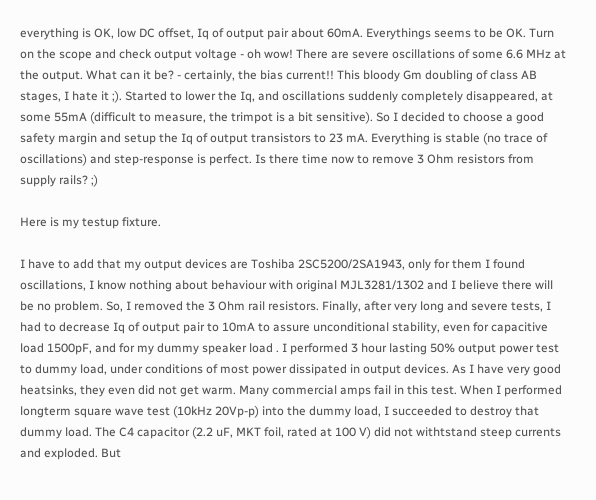everything is OK, low DC offset, Iq of output pair about 60mA. Everythings seems to be OK. Turn on the scope and check output voltage - oh wow! There are severe oscillations of some 6.6 MHz at the output. What can it be? - certainly, the bias current!! This bloody Gm doubling of class AB stages, I hate it ;). Started to lower the Iq, and oscillations suddenly completely disappeared, at some 55mA (difficult to measure, the trimpot is a bit sensitive). So I decided to choose a good safety margin and setup the Iq of output transistors to 23 mA. Everything is stable (no trace of oscillations) and step-response is perfect. Is there time now to remove 3 Ohm resistors from supply rails? ;)

Here is my testup fixture.

I have to add that my output devices are Toshiba 2SC5200/2SA1943, only for them I found oscillations, I know nothing about behaviour with original MJL3281/1302 and I believe there will be no problem. So, I removed the 3 Ohm rail resistors. Finally, after very long and severe tests, I had to decrease Iq of output pair to 10mA to assure unconditional stability, even for capacitive load 1500pF, and for my dummy speaker load . I performed 3 hour lasting 50% output power test to dummy load, under conditions of most power dissipated in output devices. As I have very good heatsinks, they even did not get warm. Many commercial amps fail in this test. When I performed longterm square wave test (10kHz 20Vp-p) into the dummy load, I succeeded to destroy that dummy load. The C4 capacitor (2.2 uF, MKT foil, rated at 100 V) did not withtstand steep currents and exploded. But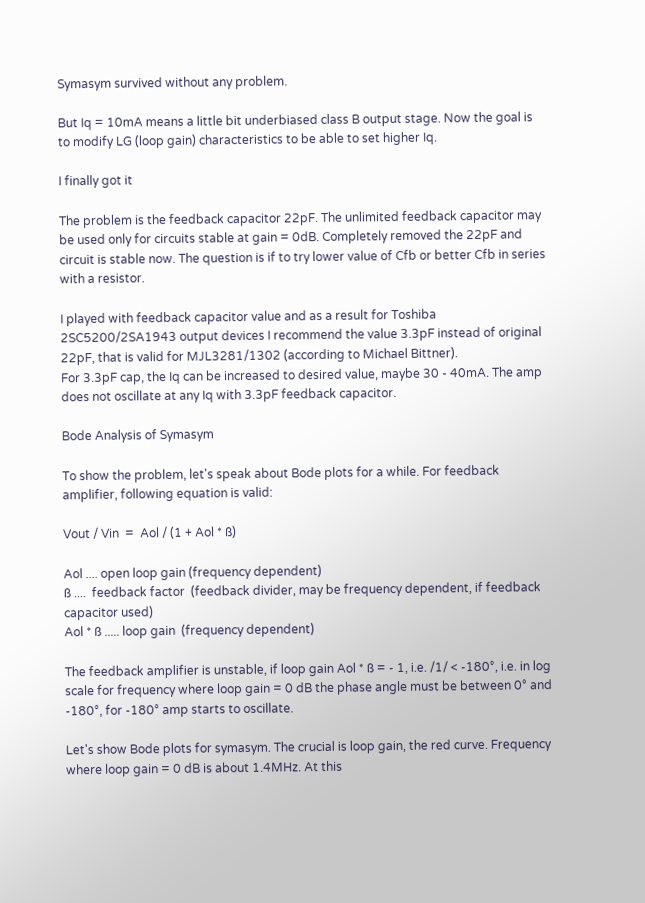Symasym survived without any problem.

But Iq = 10mA means a little bit underbiased class B output stage. Now the goal is to modify LG (loop gain) characteristics to be able to set higher Iq.

I finally got it

The problem is the feedback capacitor 22pF. The unlimited feedback capacitor may be used only for circuits stable at gain = 0dB. Completely removed the 22pF and circuit is stable now. The question is if to try lower value of Cfb or better Cfb in series with a resistor.

I played with feedback capacitor value and as a result for Toshiba 2SC5200/2SA1943 output devices I recommend the value 3.3pF instead of original 22pF, that is valid for MJL3281/1302 (according to Michael Bittner).
For 3.3pF cap, the Iq can be increased to desired value, maybe 30 - 40mA. The amp does not oscillate at any Iq with 3.3pF feedback capacitor.

Bode Analysis of Symasym

To show the problem, let's speak about Bode plots for a while. For feedback amplifier, following equation is valid:

Vout / Vin  =  Aol / (1 + Aol * ß)

Aol .... open loop gain (frequency dependent)
ß ....  feedback factor  (feedback divider, may be frequency dependent, if feedback capacitor used)
Aol * ß ..... loop gain  (frequency dependent)

The feedback amplifier is unstable, if loop gain Aol * ß = - 1, i.e. /1/ < -180°, i.e. in log scale for frequency where loop gain = 0 dB the phase angle must be between 0° and -180°, for -180° amp starts to oscillate.

Let's show Bode plots for symasym. The crucial is loop gain, the red curve. Frequency where loop gain = 0 dB is about 1.4MHz. At this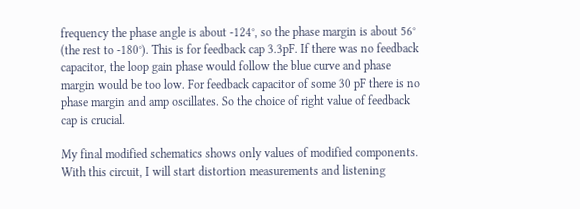frequency the phase angle is about -124°, so the phase margin is about 56° (the rest to -180°). This is for feedback cap 3.3pF. If there was no feedback capacitor, the loop gain phase would follow the blue curve and phase margin would be too low. For feedback capacitor of some 30 pF there is no phase margin and amp oscillates. So the choice of right value of feedback cap is crucial.

My final modified schematics shows only values of modified components. With this circuit, I will start distortion measurements and listening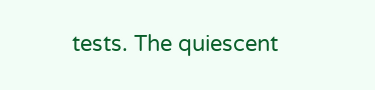tests. The quiescent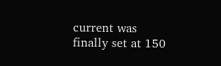current was finally set at 150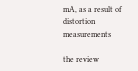mA, as a result of distortion measurements

the review